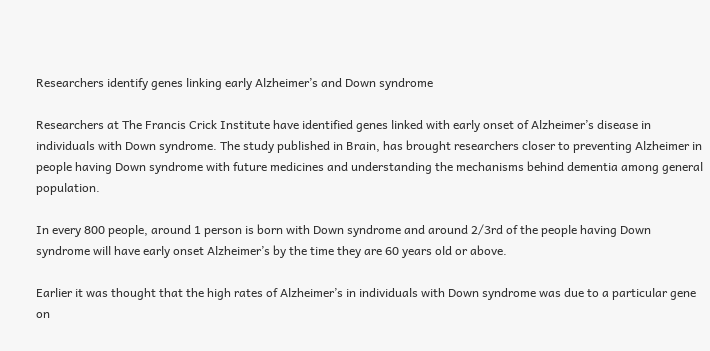Researchers identify genes linking early Alzheimer’s and Down syndrome

Researchers at The Francis Crick Institute have identified genes linked with early onset of Alzheimer’s disease in individuals with Down syndrome. The study published in Brain, has brought researchers closer to preventing Alzheimer in people having Down syndrome with future medicines and understanding the mechanisms behind dementia among general population.

In every 800 people, around 1 person is born with Down syndrome and around 2/3rd of the people having Down syndrome will have early onset Alzheimer’s by the time they are 60 years old or above.

Earlier it was thought that the high rates of Alzheimer’s in individuals with Down syndrome was due to a particular gene on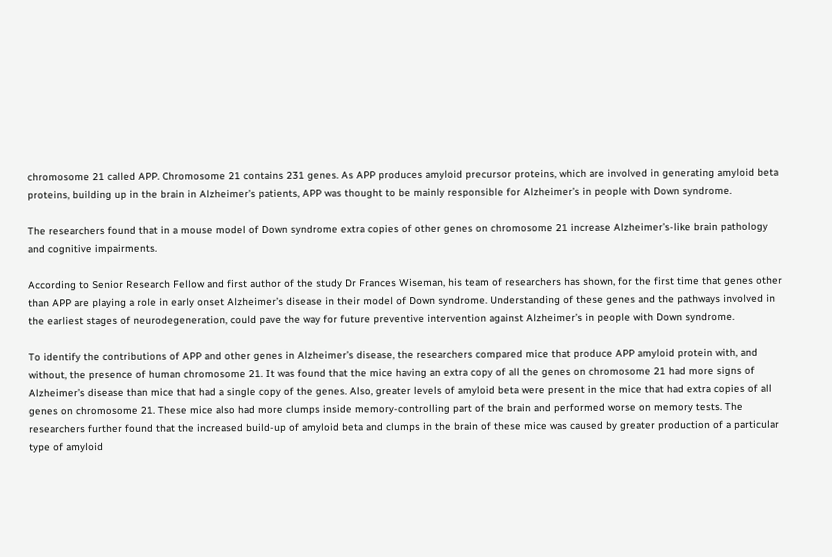chromosome 21 called APP. Chromosome 21 contains 231 genes. As APP produces amyloid precursor proteins, which are involved in generating amyloid beta proteins, building up in the brain in Alzheimer’s patients, APP was thought to be mainly responsible for Alzheimer’s in people with Down syndrome.

The researchers found that in a mouse model of Down syndrome extra copies of other genes on chromosome 21 increase Alzheimer’s-like brain pathology and cognitive impairments.

According to Senior Research Fellow and first author of the study Dr Frances Wiseman, his team of researchers has shown, for the first time that genes other than APP are playing a role in early onset Alzheimer’s disease in their model of Down syndrome. Understanding of these genes and the pathways involved in the earliest stages of neurodegeneration, could pave the way for future preventive intervention against Alzheimer’s in people with Down syndrome.

To identify the contributions of APP and other genes in Alzheimer’s disease, the researchers compared mice that produce APP amyloid protein with, and without, the presence of human chromosome 21. It was found that the mice having an extra copy of all the genes on chromosome 21 had more signs of Alzheimer’s disease than mice that had a single copy of the genes. Also, greater levels of amyloid beta were present in the mice that had extra copies of all genes on chromosome 21. These mice also had more clumps inside memory-controlling part of the brain and performed worse on memory tests. The researchers further found that the increased build-up of amyloid beta and clumps in the brain of these mice was caused by greater production of a particular type of amyloid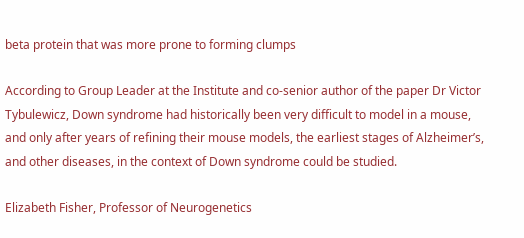beta protein that was more prone to forming clumps

According to Group Leader at the Institute and co-senior author of the paper Dr Victor Tybulewicz, Down syndrome had historically been very difficult to model in a mouse, and only after years of refining their mouse models, the earliest stages of Alzheimer’s, and other diseases, in the context of Down syndrome could be studied.

Elizabeth Fisher, Professor of Neurogenetics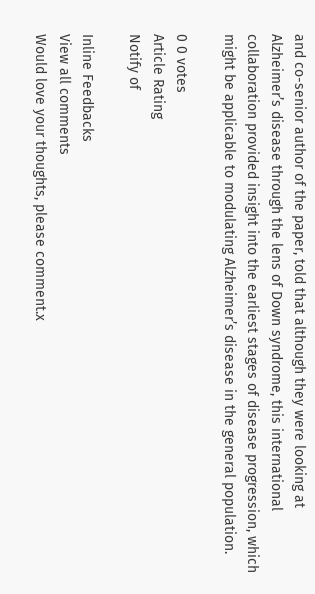and co-senior author of the paper, told that although they were looking at Alzheimer’s disease through the lens of Down syndrome, this international collaboration provided insight into the earliest stages of disease progression, which might be applicable to modulating Alzheimer’s disease in the general population.

0 0 votes
Article Rating
Notify of

Inline Feedbacks
View all comments
Would love your thoughts, please comment.x